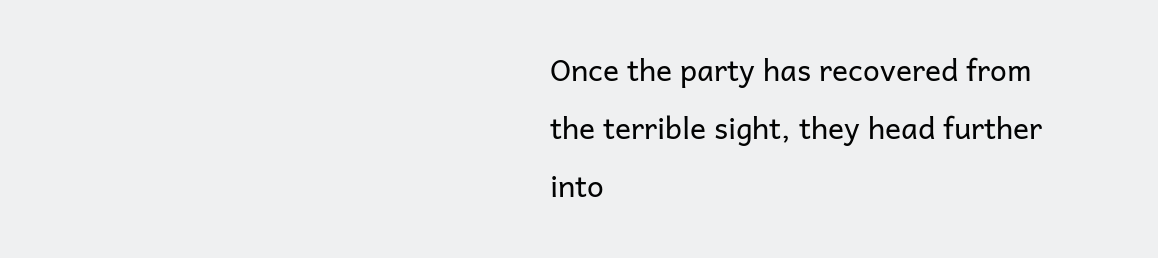Once the party has recovered from the terrible sight, they head further into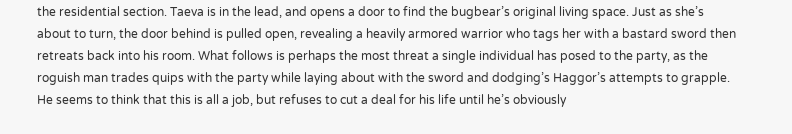the residential section. Taeva is in the lead, and opens a door to find the bugbear’s original living space. Just as she’s about to turn, the door behind is pulled open, revealing a heavily armored warrior who tags her with a bastard sword then retreats back into his room. What follows is perhaps the most threat a single individual has posed to the party, as the roguish man trades quips with the party while laying about with the sword and dodging’s Haggor’s attempts to grapple. He seems to think that this is all a job, but refuses to cut a deal for his life until he’s obviously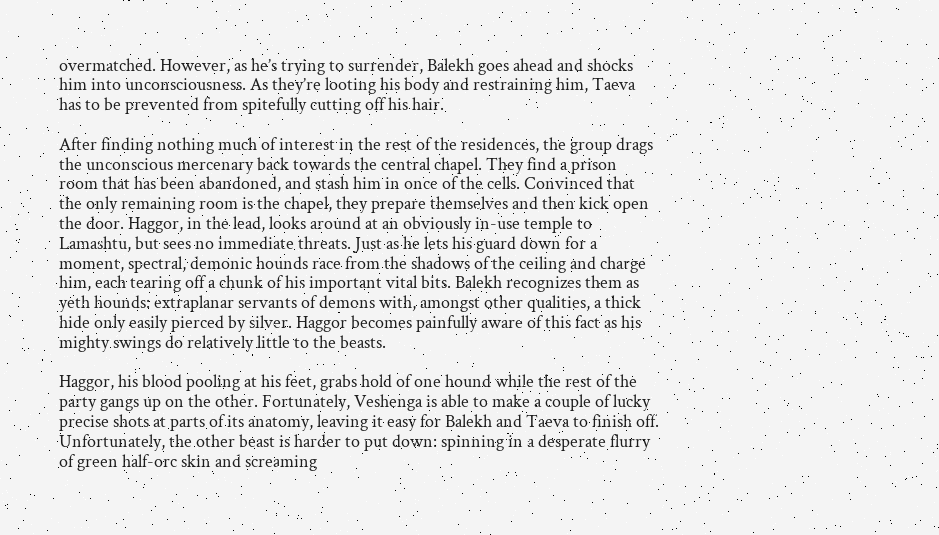overmatched. However, as he’s trying to surrender, Balekh goes ahead and shocks him into unconsciousness. As they’re looting his body and restraining him, Taeva has to be prevented from spitefully cutting off his hair.

After finding nothing much of interest in the rest of the residences, the group drags the unconscious mercenary back towards the central chapel. They find a prison room that has been abandoned, and stash him in once of the cells. Convinced that the only remaining room is the chapel, they prepare themselves and then kick open the door. Haggor, in the lead, looks around at an obviously in-use temple to Lamashtu, but sees no immediate threats. Just as he lets his guard down for a moment, spectral, demonic hounds race from the shadows of the ceiling and charge him, each tearing off a chunk of his important vital bits. Balekh recognizes them as yeth hounds: extraplanar servants of demons with, amongst other qualities, a thick hide only easily pierced by silver. Haggor becomes painfully aware of this fact as his mighty swings do relatively little to the beasts.

Haggor, his blood pooling at his feet, grabs hold of one hound while the rest of the party gangs up on the other. Fortunately, Veshenga is able to make a couple of lucky precise shots at parts of its anatomy, leaving it easy for Balekh and Taeva to finish off. Unfortunately, the other beast is harder to put down: spinning in a desperate flurry of green half-orc skin and screaming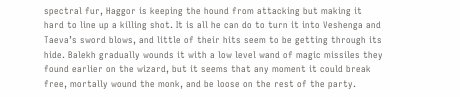spectral fur, Haggor is keeping the hound from attacking but making it hard to line up a killing shot. It is all he can do to turn it into Veshenga and Taeva’s sword blows, and little of their hits seem to be getting through its hide. Balekh gradually wounds it with a low level wand of magic missiles they found earlier on the wizard, but it seems that any moment it could break free, mortally wound the monk, and be loose on the rest of the party.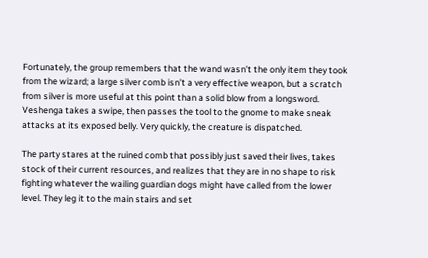Fortunately, the group remembers that the wand wasn’t the only item they took from the wizard; a large silver comb isn’t a very effective weapon, but a scratch from silver is more useful at this point than a solid blow from a longsword. Veshenga takes a swipe, then passes the tool to the gnome to make sneak attacks at its exposed belly. Very quickly, the creature is dispatched.

The party stares at the ruined comb that possibly just saved their lives, takes stock of their current resources, and realizes that they are in no shape to risk fighting whatever the wailing guardian dogs might have called from the lower level. They leg it to the main stairs and set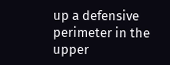up a defensive perimeter in the upper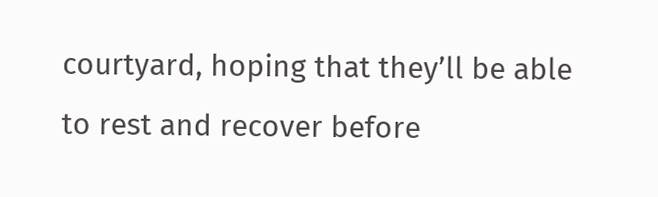courtyard, hoping that they’ll be able to rest and recover before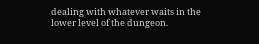dealing with whatever waits in the lower level of the dungeon.